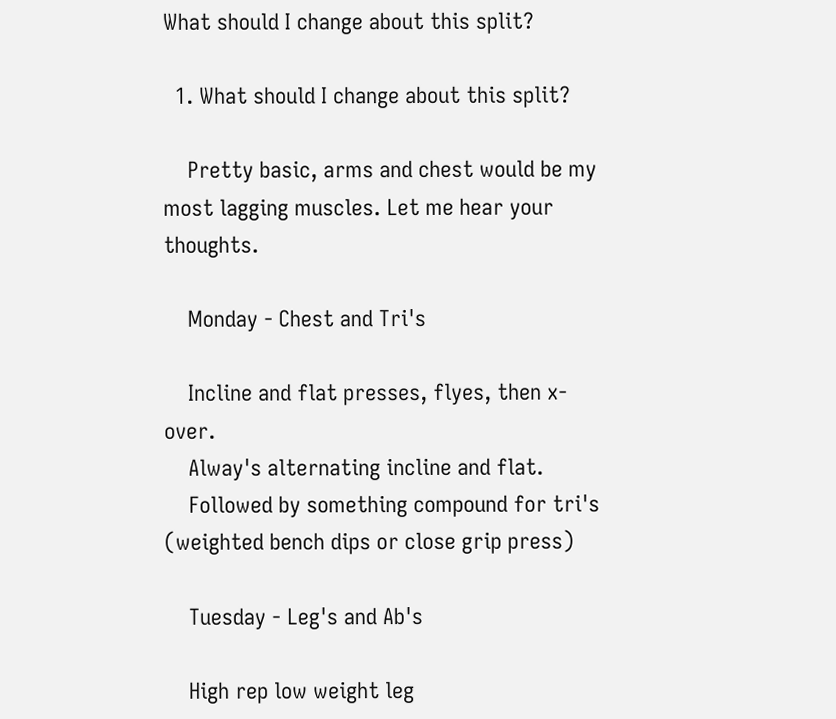What should I change about this split?

  1. What should I change about this split?

    Pretty basic, arms and chest would be my most lagging muscles. Let me hear your thoughts.

    Monday - Chest and Tri's

    Incline and flat presses, flyes, then x-over.
    Alway's alternating incline and flat.
    Followed by something compound for tri's (weighted bench dips or close grip press)

    Tuesday - Leg's and Ab's

    High rep low weight leg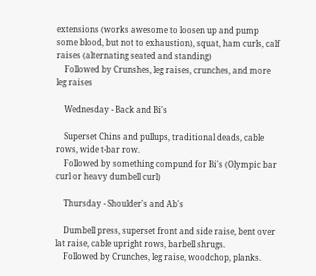extensions (works awesome to loosen up and pump some blood, but not to exhaustion), squat, ham curls, calf raises (alternating seated and standing)
    Followed by Crunshes, leg raises, crunches, and more leg raises

    Wednesday - Back and Bi's

    Superset Chins and pullups, traditional deads, cable rows, wide t-bar row.
    Followed by something compund for Bi's (Olympic bar curl or heavy dumbell curl)

    Thursday - Shoulder's and Ab's

    Dumbell press, superset front and side raise, bent over lat raise, cable upright rows, barbell shrugs.
    Followed by Crunches, leg raise, woodchop, planks.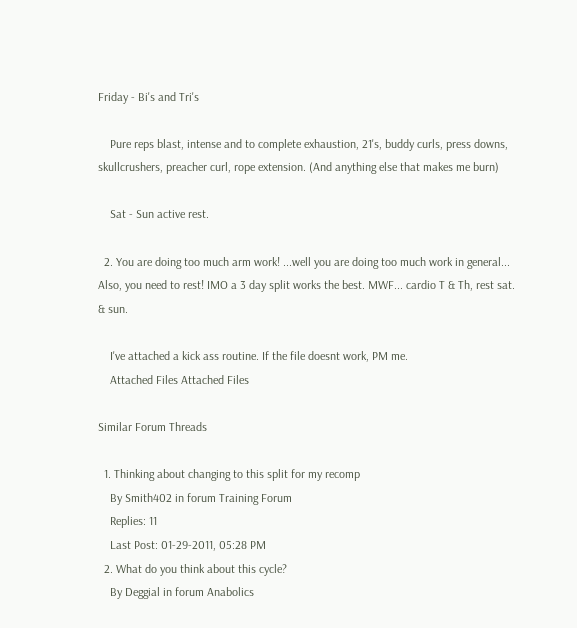Friday - Bi's and Tri's

    Pure reps blast, intense and to complete exhaustion, 21's, buddy curls, press downs, skullcrushers, preacher curl, rope extension. (And anything else that makes me burn)

    Sat - Sun active rest.

  2. You are doing too much arm work! ...well you are doing too much work in general... Also, you need to rest! IMO a 3 day split works the best. MWF... cardio T & Th, rest sat. & sun.

    I've attached a kick ass routine. If the file doesnt work, PM me.
    Attached Files Attached Files

Similar Forum Threads

  1. Thinking about changing to this split for my recomp
    By Smith402 in forum Training Forum
    Replies: 11
    Last Post: 01-29-2011, 05:28 PM
  2. What do you think about this cycle?
    By Deggial in forum Anabolics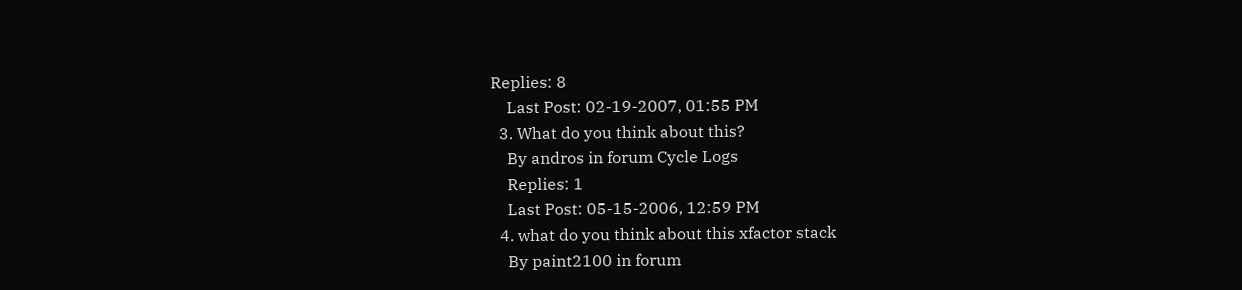Replies: 8
    Last Post: 02-19-2007, 01:55 PM
  3. What do you think about this?
    By andros in forum Cycle Logs
    Replies: 1
    Last Post: 05-15-2006, 12:59 PM
  4. what do you think about this xfactor stack
    By paint2100 in forum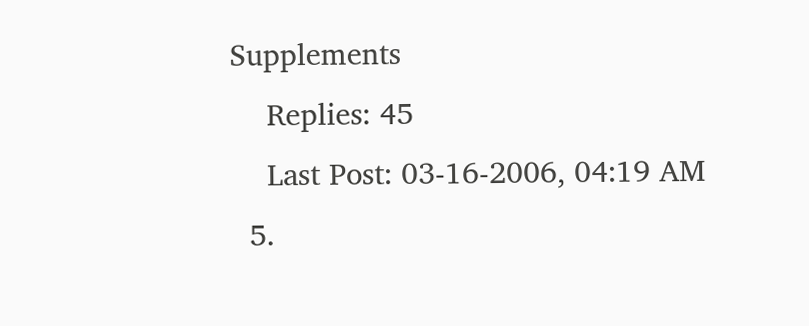Supplements
    Replies: 45
    Last Post: 03-16-2006, 04:19 AM
  5.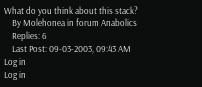What do you think about this stack?
    By Molehonea in forum Anabolics
    Replies: 6
    Last Post: 09-03-2003, 09:43 AM
Log in
Log in